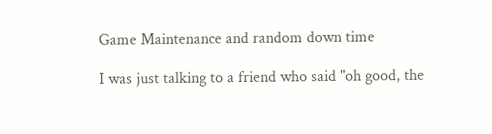Game Maintenance and random down time

I was just talking to a friend who said "oh good, the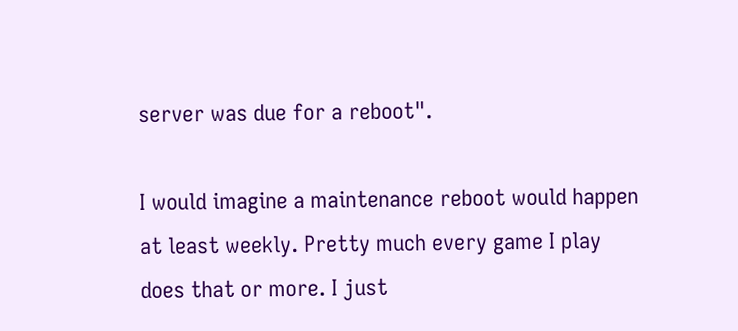server was due for a reboot".

I would imagine a maintenance reboot would happen at least weekly. Pretty much every game I play does that or more. I just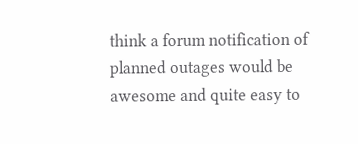think a forum notification of planned outages would be awesome and quite easy to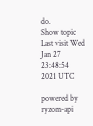do.
Show topic
Last visit Wed Jan 27 23:48:54 2021 UTC

powered by ryzom-api